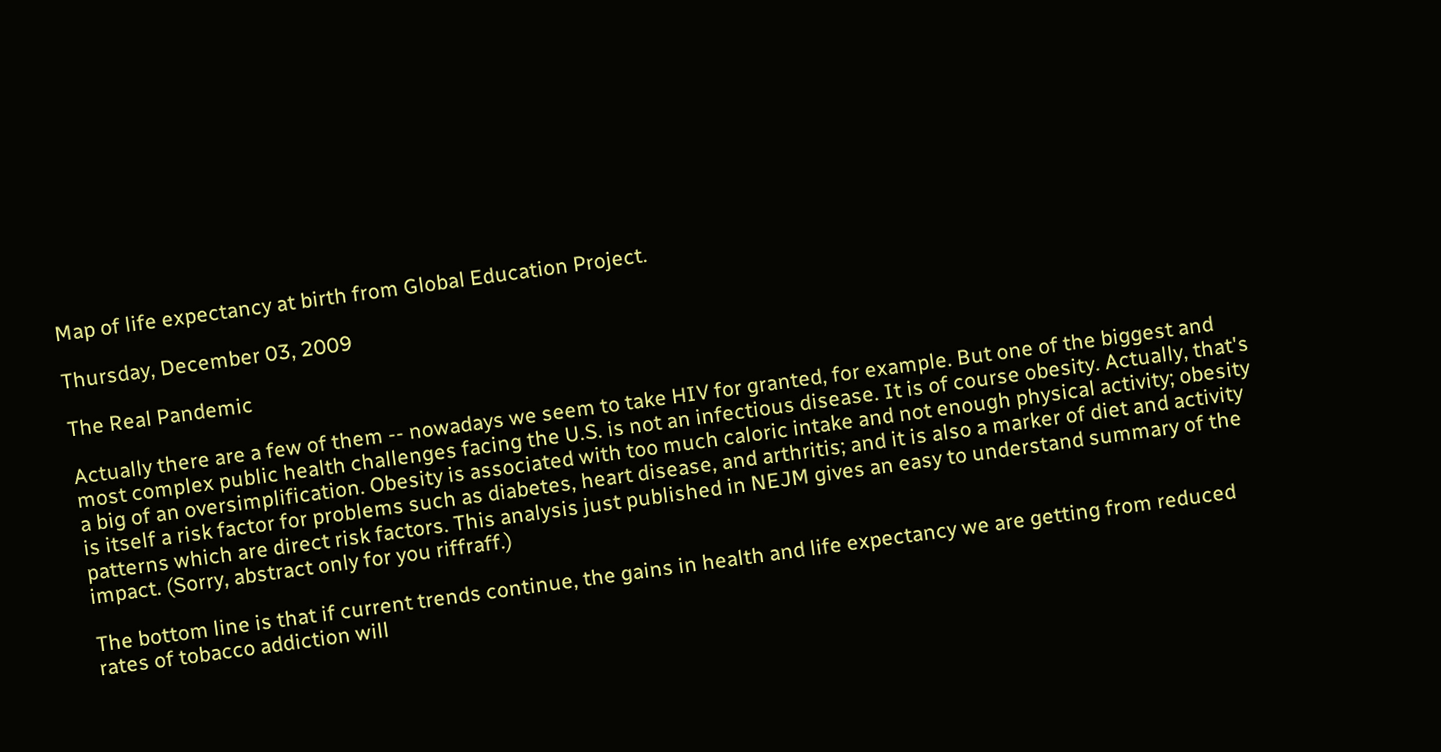Map of life expectancy at birth from Global Education Project.

Thursday, December 03, 2009

The Real Pandemic

Actually there are a few of them -- nowadays we seem to take HIV for granted, for example. But one of the biggest and most complex public health challenges facing the U.S. is not an infectious disease. It is of course obesity. Actually, that's a big of an oversimplification. Obesity is associated with too much caloric intake and not enough physical activity; obesity is itself a risk factor for problems such as diabetes, heart disease, and arthritis; and it is also a marker of diet and activity patterns which are direct risk factors. This analysis just published in NEJM gives an easy to understand summary of the impact. (Sorry, abstract only for you riffraff.)

The bottom line is that if current trends continue, the gains in health and life expectancy we are getting from reduced rates of tobacco addiction will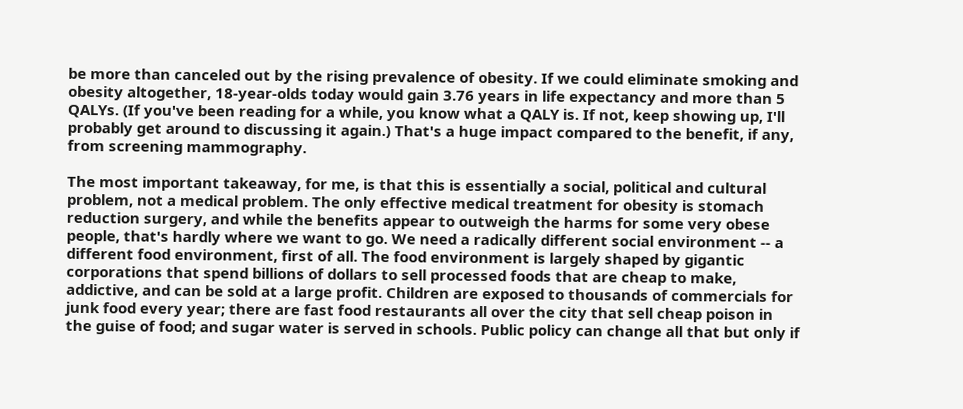be more than canceled out by the rising prevalence of obesity. If we could eliminate smoking and obesity altogether, 18-year-olds today would gain 3.76 years in life expectancy and more than 5 QALYs. (If you've been reading for a while, you know what a QALY is. If not, keep showing up, I'll probably get around to discussing it again.) That's a huge impact compared to the benefit, if any, from screening mammography.

The most important takeaway, for me, is that this is essentially a social, political and cultural problem, not a medical problem. The only effective medical treatment for obesity is stomach reduction surgery, and while the benefits appear to outweigh the harms for some very obese people, that's hardly where we want to go. We need a radically different social environment -- a different food environment, first of all. The food environment is largely shaped by gigantic corporations that spend billions of dollars to sell processed foods that are cheap to make, addictive, and can be sold at a large profit. Children are exposed to thousands of commercials for junk food every year; there are fast food restaurants all over the city that sell cheap poison in the guise of food; and sugar water is served in schools. Public policy can change all that but only if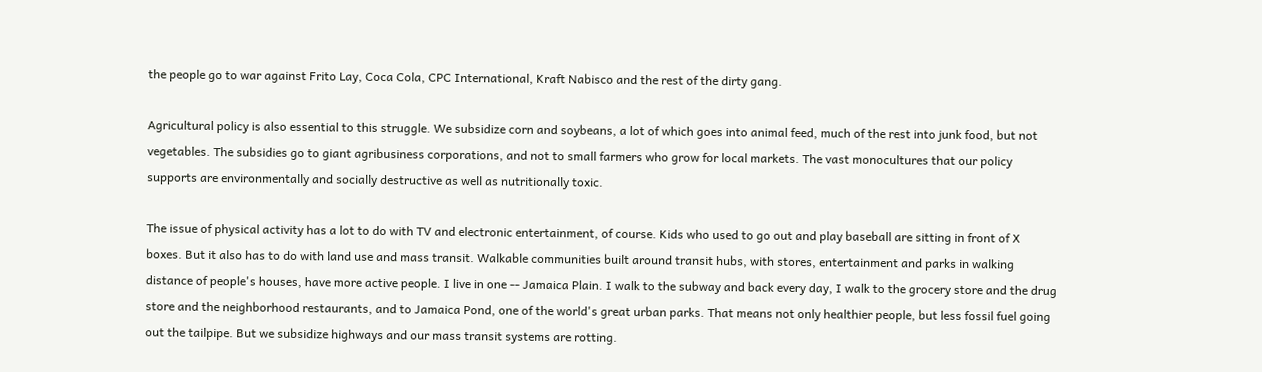the people go to war against Frito Lay, Coca Cola, CPC International, Kraft Nabisco and the rest of the dirty gang.

Agricultural policy is also essential to this struggle. We subsidize corn and soybeans, a lot of which goes into animal feed, much of the rest into junk food, but not vegetables. The subsidies go to giant agribusiness corporations, and not to small farmers who grow for local markets. The vast monocultures that our policy supports are environmentally and socially destructive as well as nutritionally toxic.

The issue of physical activity has a lot to do with TV and electronic entertainment, of course. Kids who used to go out and play baseball are sitting in front of X boxes. But it also has to do with land use and mass transit. Walkable communities built around transit hubs, with stores, entertainment and parks in walking distance of people's houses, have more active people. I live in one -- Jamaica Plain. I walk to the subway and back every day, I walk to the grocery store and the drug store and the neighborhood restaurants, and to Jamaica Pond, one of the world's great urban parks. That means not only healthier people, but less fossil fuel going out the tailpipe. But we subsidize highways and our mass transit systems are rotting.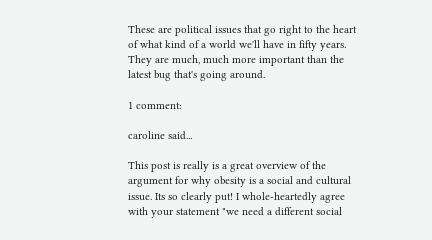These are political issues that go right to the heart of what kind of a world we'll have in fifty years. They are much, much more important than the latest bug that's going around.

1 comment:

caroline said...

This post is really is a great overview of the argument for why obesity is a social and cultural issue. Its so clearly put! I whole-heartedly agree with your statement "we need a different social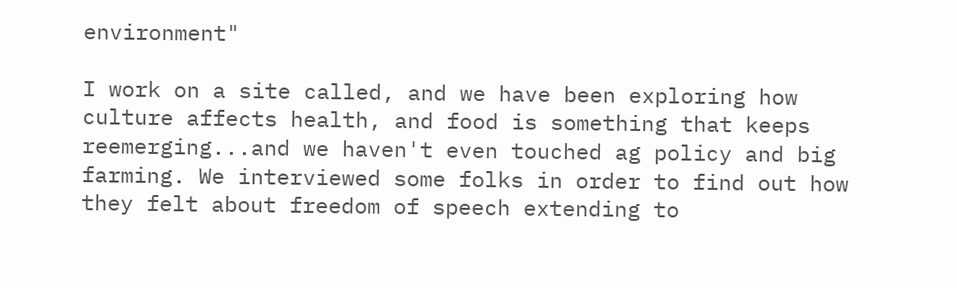environment"

I work on a site called, and we have been exploring how culture affects health, and food is something that keeps reemerging...and we haven't even touched ag policy and big farming. We interviewed some folks in order to find out how they felt about freedom of speech extending to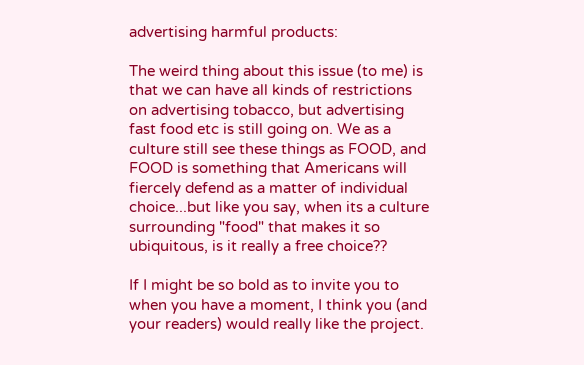advertising harmful products:

The weird thing about this issue (to me) is that we can have all kinds of restrictions on advertising tobacco, but advertising fast food etc is still going on. We as a culture still see these things as FOOD, and FOOD is something that Americans will fiercely defend as a matter of individual choice...but like you say, when its a culture surrounding "food" that makes it so ubiquitous, is it really a free choice??

If I might be so bold as to invite you to when you have a moment, I think you (and your readers) would really like the project.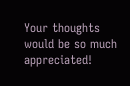Your thoughts would be so much appreciated!